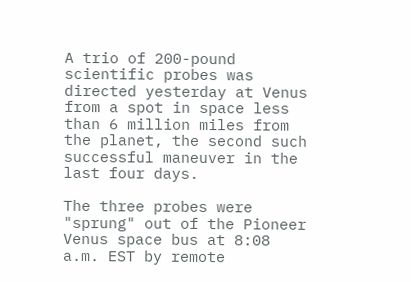A trio of 200-pound scientific probes was directed yesterday at Venus from a spot in space less than 6 million miles from the planet, the second such successful maneuver in the last four days.

The three probes were "sprung" out of the Pioneer Venus space bus at 8:08 a.m. EST by remote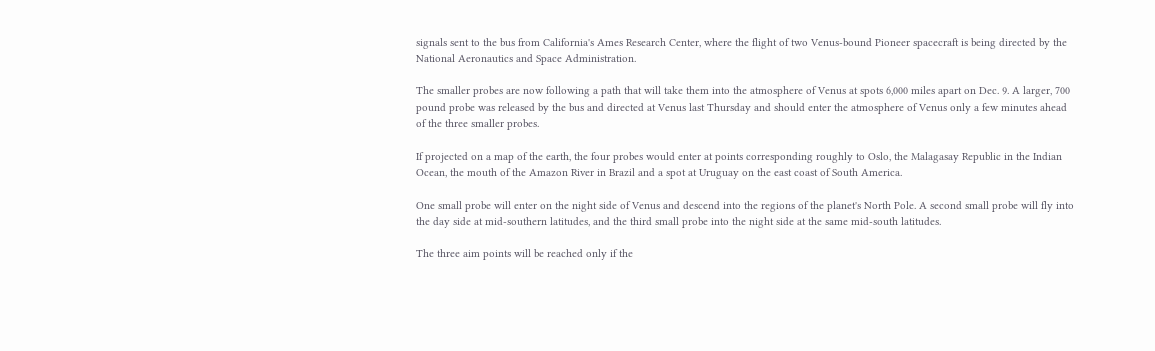signals sent to the bus from California's Ames Research Center, where the flight of two Venus-bound Pioneer spacecraft is being directed by the National Aeronautics and Space Administration.

The smaller probes are now following a path that will take them into the atmosphere of Venus at spots 6,000 miles apart on Dec. 9. A larger, 700 pound probe was released by the bus and directed at Venus last Thursday and should enter the atmosphere of Venus only a few minutes ahead of the three smaller probes.

If projected on a map of the earth, the four probes would enter at points corresponding roughly to Oslo, the Malagasay Republic in the Indian Ocean, the mouth of the Amazon River in Brazil and a spot at Uruguay on the east coast of South America.

One small probe will enter on the night side of Venus and descend into the regions of the planet's North Pole. A second small probe will fly into the day side at mid-southern latitudes, and the third small probe into the night side at the same mid-south latitudes.

The three aim points will be reached only if the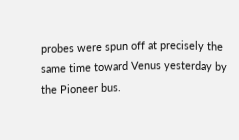probes were spun off at precisely the same time toward Venus yesterday by the Pioneer bus.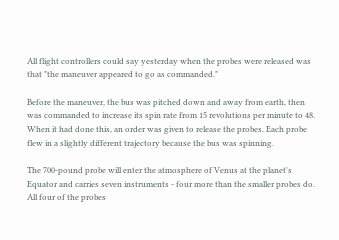All flight controllers could say yesterday when the probes were released was that "the maneuver appeared to go as commanded."

Before the maneuver, the bus was pitched down and away from earth, then was commanded to increase its spin rate from 15 revolutions per minute to 48. When it had done this, an order was given to release the probes. Each probe flew in a slightly different trajectory because the bus was spinning.

The 700-pound probe will enter the atmosphere of Venus at the planet's Equator and carries seven instruments - four more than the smaller probes do. All four of the probes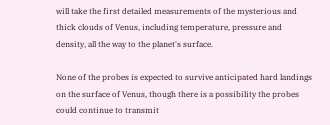will take the first detailed measurements of the mysterious and thick clouds of Venus, including temperature, pressure and density, all the way to the planet's surface.

None of the probes is expected to survive anticipated hard landings on the surface of Venus, though there is a possibility the probes could continue to transmit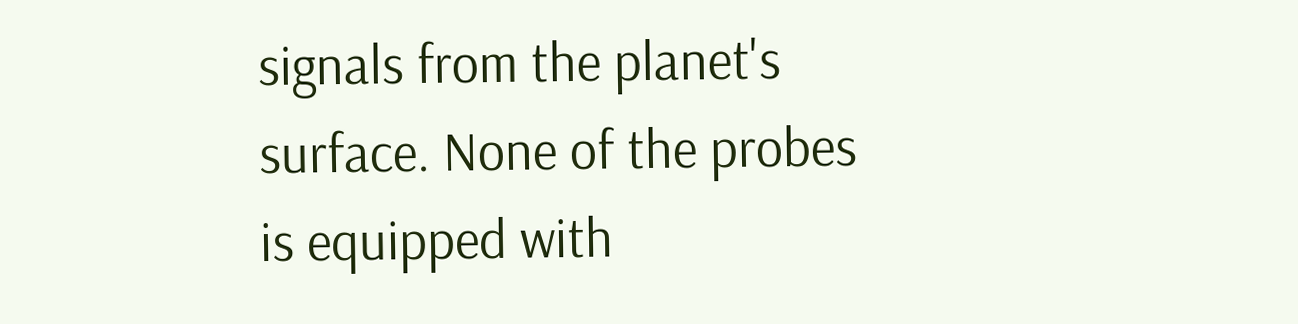signals from the planet's surface. None of the probes is equipped with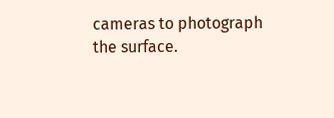cameras to photograph the surface.